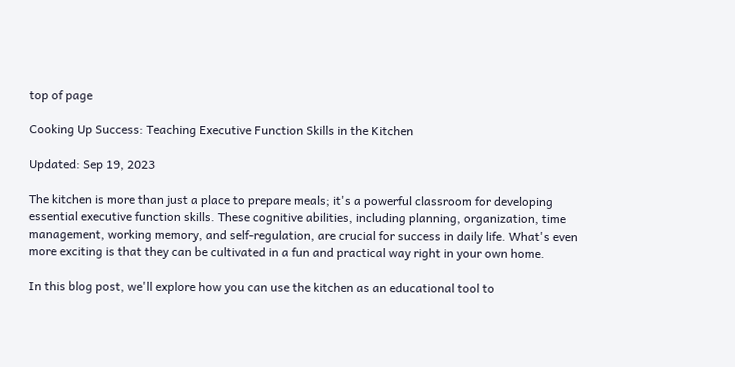top of page

Cooking Up Success: Teaching Executive Function Skills in the Kitchen

Updated: Sep 19, 2023

The kitchen is more than just a place to prepare meals; it's a powerful classroom for developing essential executive function skills. These cognitive abilities, including planning, organization, time management, working memory, and self-regulation, are crucial for success in daily life. What's even more exciting is that they can be cultivated in a fun and practical way right in your own home.

In this blog post, we'll explore how you can use the kitchen as an educational tool to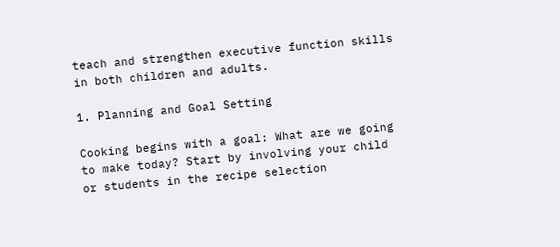teach and strengthen executive function skills in both children and adults.

1. Planning and Goal Setting

Cooking begins with a goal: What are we going to make today? Start by involving your child or students in the recipe selection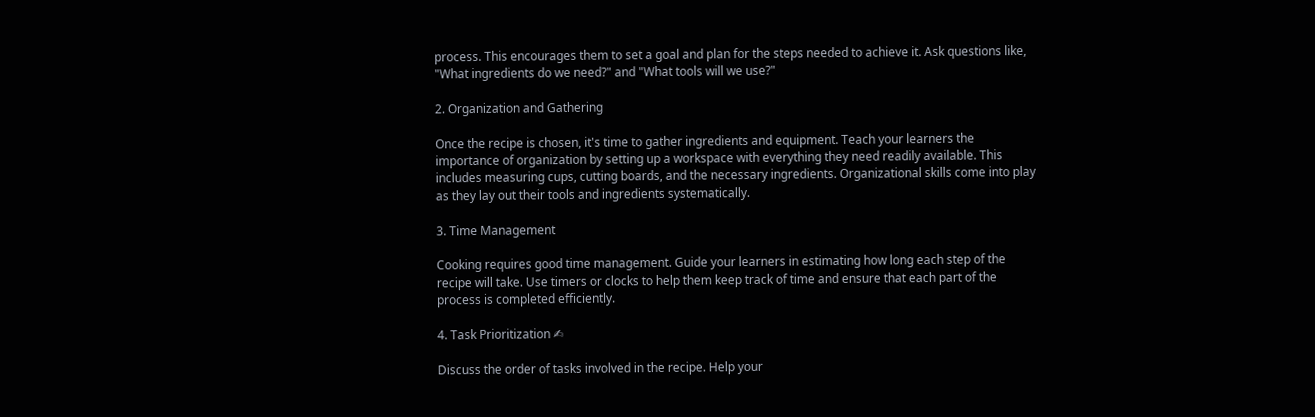process. This encourages them to set a goal and plan for the steps needed to achieve it. Ask questions like, "What ingredients do we need?" and "What tools will we use?"

2. Organization and Gathering

Once the recipe is chosen, it's time to gather ingredients and equipment. Teach your learners the importance of organization by setting up a workspace with everything they need readily available. This includes measuring cups, cutting boards, and the necessary ingredients. Organizational skills come into play as they lay out their tools and ingredients systematically.

3. Time Management

Cooking requires good time management. Guide your learners in estimating how long each step of the recipe will take. Use timers or clocks to help them keep track of time and ensure that each part of the process is completed efficiently.

4. Task Prioritization ✍

Discuss the order of tasks involved in the recipe. Help your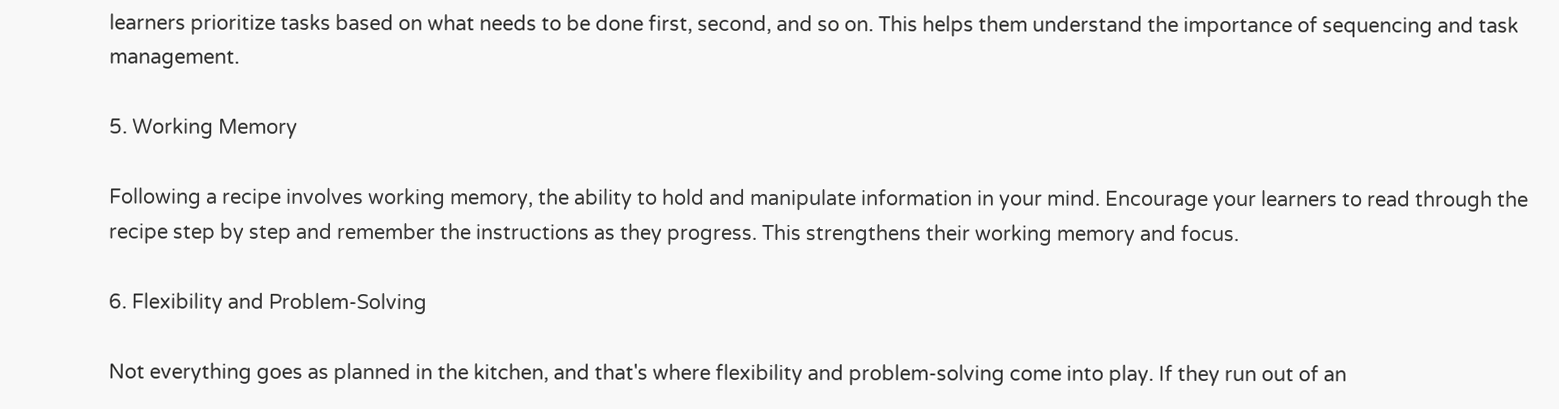learners prioritize tasks based on what needs to be done first, second, and so on. This helps them understand the importance of sequencing and task management.

5. Working Memory

Following a recipe involves working memory, the ability to hold and manipulate information in your mind. Encourage your learners to read through the recipe step by step and remember the instructions as they progress. This strengthens their working memory and focus.

6. Flexibility and Problem-Solving

Not everything goes as planned in the kitchen, and that's where flexibility and problem-solving come into play. If they run out of an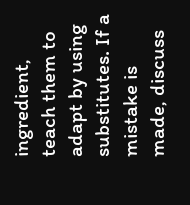ingredient, teach them to adapt by using substitutes. If a mistake is made, discuss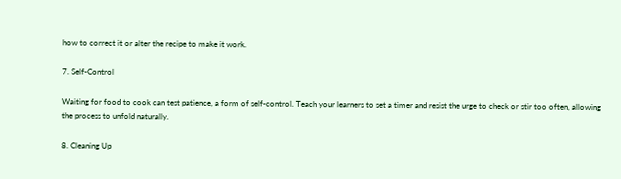how to correct it or alter the recipe to make it work.

7. Self-Control

Waiting for food to cook can test patience, a form of self-control. Teach your learners to set a timer and resist the urge to check or stir too often, allowing the process to unfold naturally.

8. Cleaning Up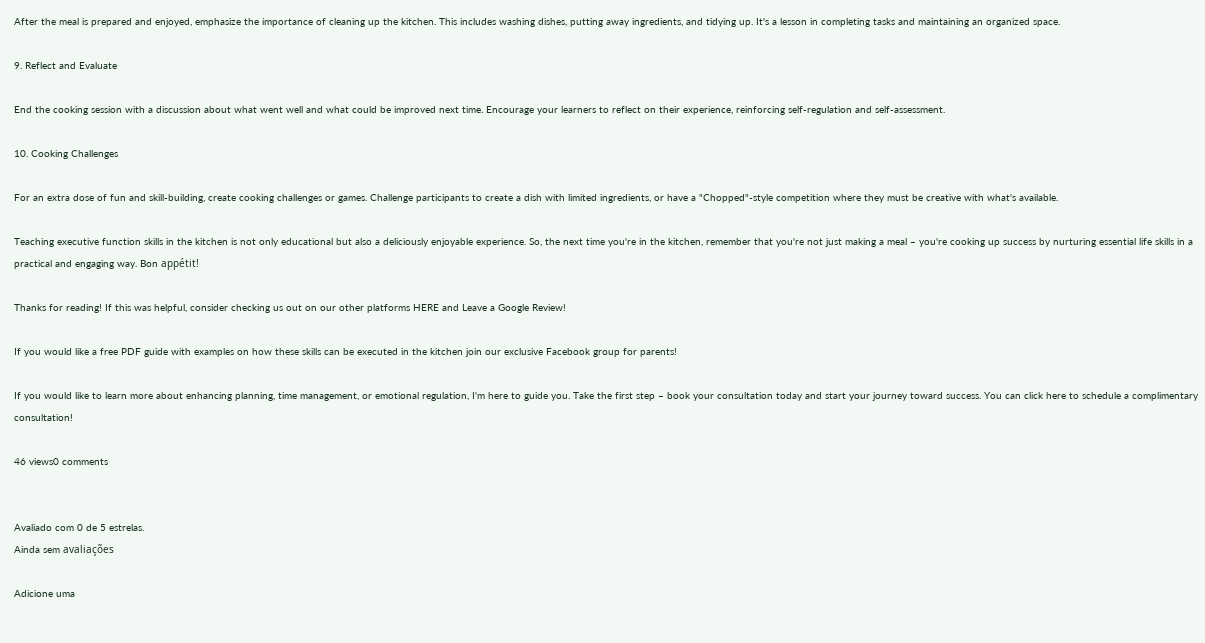After the meal is prepared and enjoyed, emphasize the importance of cleaning up the kitchen. This includes washing dishes, putting away ingredients, and tidying up. It's a lesson in completing tasks and maintaining an organized space.

9. Reflect and Evaluate

End the cooking session with a discussion about what went well and what could be improved next time. Encourage your learners to reflect on their experience, reinforcing self-regulation and self-assessment.

10. Cooking Challenges

For an extra dose of fun and skill-building, create cooking challenges or games. Challenge participants to create a dish with limited ingredients, or have a "Chopped"-style competition where they must be creative with what's available.

Teaching executive function skills in the kitchen is not only educational but also a deliciously enjoyable experience. So, the next time you're in the kitchen, remember that you're not just making a meal – you're cooking up success by nurturing essential life skills in a practical and engaging way. Bon appétit!

Thanks for reading! If this was helpful, consider checking us out on our other platforms HERE and Leave a Google Review!

If you would like a free PDF guide with examples on how these skills can be executed in the kitchen join our exclusive Facebook group for parents!

If you would like to learn more about enhancing planning, time management, or emotional regulation, I'm here to guide you. Take the first step – book your consultation today and start your journey toward success. You can click here to schedule a complimentary consultation!

46 views0 comments


Avaliado com 0 de 5 estrelas.
Ainda sem avaliações

Adicione uma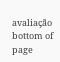avaliação
bottom of page